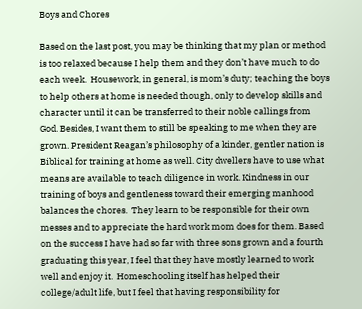Boys and Chores

Based on the last post, you may be thinking that my plan or method is too relaxed because I help them and they don’t have much to do each week.  Housework, in general, is mom’s duty; teaching the boys to help others at home is needed though, only to develop skills and character until it can be transferred to their noble callings from God. Besides, I want them to still be speaking to me when they are grown. President Reagan’s philosophy of a kinder, gentler nation is Biblical for training at home as well. City dwellers have to use what means are available to teach diligence in work. Kindness in our training of boys and gentleness toward their emerging manhood balances the chores.  They learn to be responsible for their own messes and to appreciate the hard work mom does for them. Based on the success I have had so far with three sons grown and a fourth graduating this year, I feel that they have mostly learned to work well and enjoy it.  Homeschooling itself has helped their college/adult life, but I feel that having responsibility for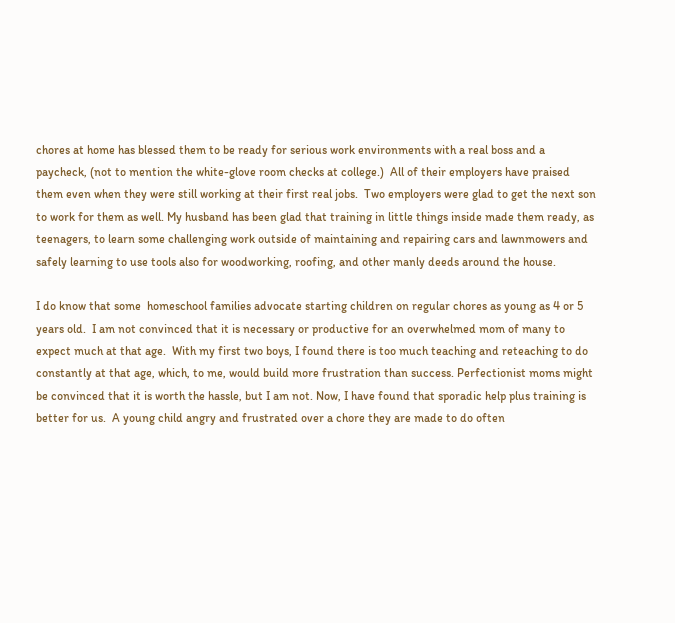chores at home has blessed them to be ready for serious work environments with a real boss and a paycheck, (not to mention the white-glove room checks at college.)  All of their employers have praised them even when they were still working at their first real jobs.  Two employers were glad to get the next son to work for them as well. My husband has been glad that training in little things inside made them ready, as teenagers, to learn some challenging work outside of maintaining and repairing cars and lawnmowers and safely learning to use tools also for woodworking, roofing, and other manly deeds around the house.

I do know that some  homeschool families advocate starting children on regular chores as young as 4 or 5 years old.  I am not convinced that it is necessary or productive for an overwhelmed mom of many to expect much at that age.  With my first two boys, I found there is too much teaching and reteaching to do constantly at that age, which, to me, would build more frustration than success. Perfectionist moms might be convinced that it is worth the hassle, but I am not. Now, I have found that sporadic help plus training is better for us.  A young child angry and frustrated over a chore they are made to do often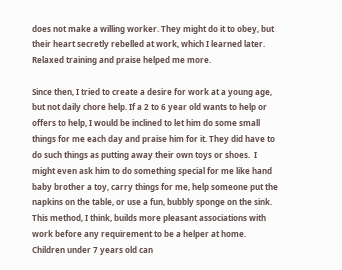does not make a willing worker. They might do it to obey, but their heart secretly rebelled at work, which I learned later.  Relaxed training and praise helped me more.

Since then, I tried to create a desire for work at a young age, but not daily chore help. If a 2 to 6 year old wants to help or offers to help, I would be inclined to let him do some small things for me each day and praise him for it. They did have to do such things as putting away their own toys or shoes.  I might even ask him to do something special for me like hand baby brother a toy, carry things for me, help someone put the napkins on the table, or use a fun, bubbly sponge on the sink.  This method, I think, builds more pleasant associations with work before any requirement to be a helper at home.  Children under 7 years old can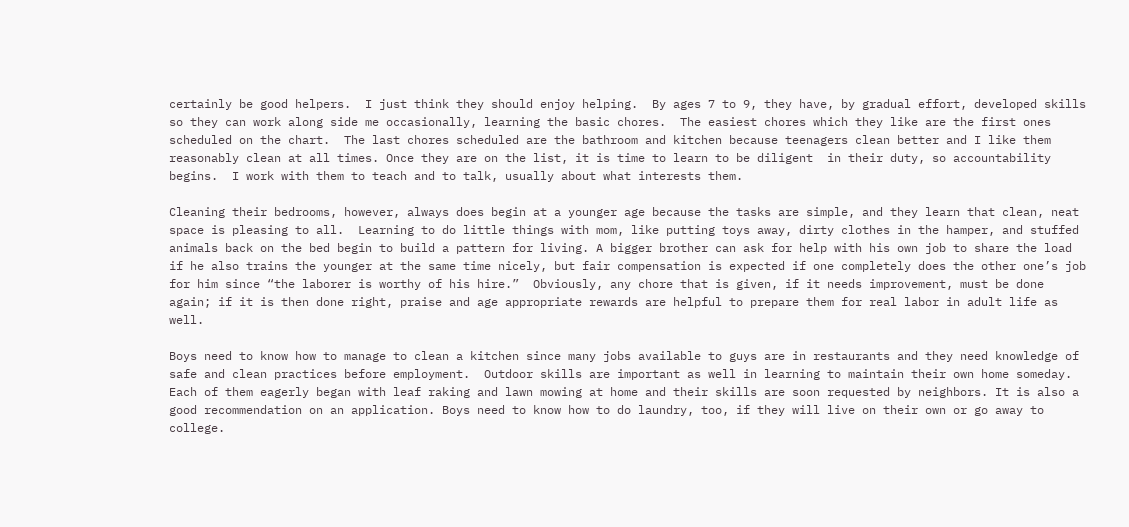certainly be good helpers.  I just think they should enjoy helping.  By ages 7 to 9, they have, by gradual effort, developed skills so they can work along side me occasionally, learning the basic chores.  The easiest chores which they like are the first ones scheduled on the chart.  The last chores scheduled are the bathroom and kitchen because teenagers clean better and I like them reasonably clean at all times. Once they are on the list, it is time to learn to be diligent  in their duty, so accountability begins.  I work with them to teach and to talk, usually about what interests them.

Cleaning their bedrooms, however, always does begin at a younger age because the tasks are simple, and they learn that clean, neat space is pleasing to all.  Learning to do little things with mom, like putting toys away, dirty clothes in the hamper, and stuffed animals back on the bed begin to build a pattern for living. A bigger brother can ask for help with his own job to share the load if he also trains the younger at the same time nicely, but fair compensation is expected if one completely does the other one’s job for him since “the laborer is worthy of his hire.”  Obviously, any chore that is given, if it needs improvement, must be done again; if it is then done right, praise and age appropriate rewards are helpful to prepare them for real labor in adult life as well.

Boys need to know how to manage to clean a kitchen since many jobs available to guys are in restaurants and they need knowledge of safe and clean practices before employment.  Outdoor skills are important as well in learning to maintain their own home someday. Each of them eagerly began with leaf raking and lawn mowing at home and their skills are soon requested by neighbors. It is also a good recommendation on an application. Boys need to know how to do laundry, too, if they will live on their own or go away to college.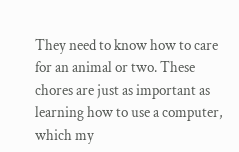They need to know how to care for an animal or two. These chores are just as important as learning how to use a computer, which my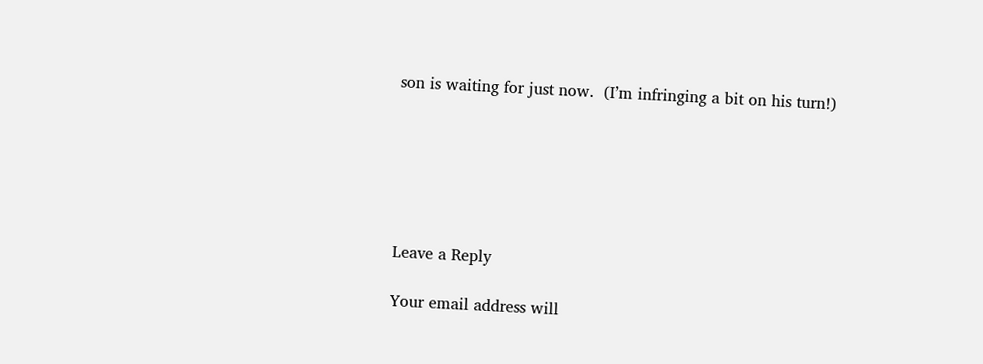son is waiting for just now.  (I’m infringing a bit on his turn!)






Leave a Reply

Your email address will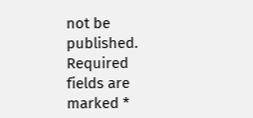not be published. Required fields are marked *